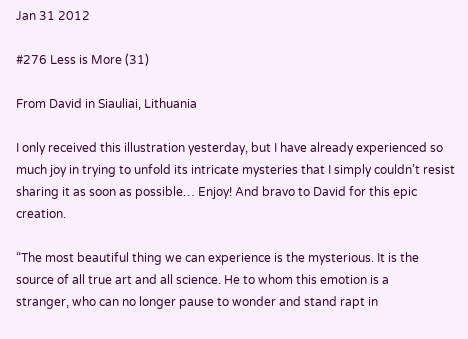Jan 31 2012

#276 Less is More (31)

From David in Siauliai, Lithuania

I only received this illustration yesterday, but I have already experienced so much joy in trying to unfold its intricate mysteries that I simply couldn’t resist sharing it as soon as possible… Enjoy! And bravo to David for this epic creation.

“The most beautiful thing we can experience is the mysterious. It is the source of all true art and all science. He to whom this emotion is a
stranger, who can no longer pause to wonder and stand rapt in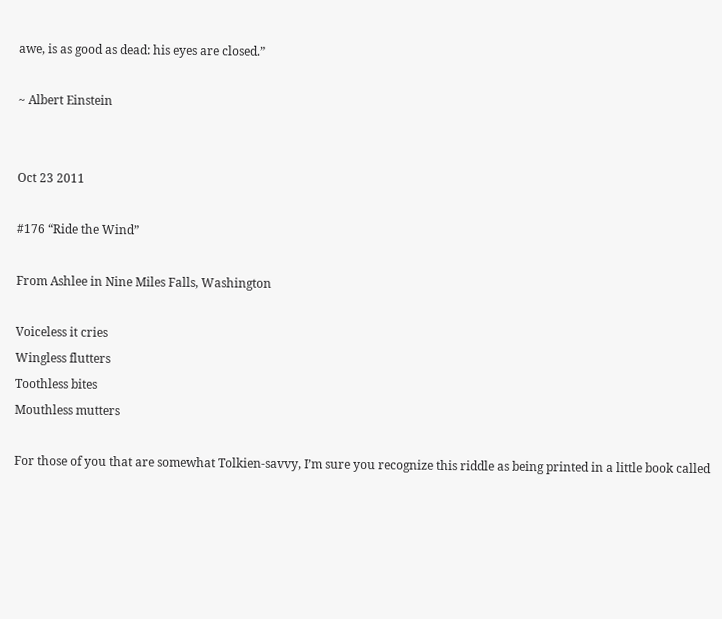awe, is as good as dead: his eyes are closed.”

~ Albert Einstein


Oct 23 2011

#176 “Ride the Wind”

From Ashlee in Nine Miles Falls, Washington

Voiceless it cries
Wingless flutters
Toothless bites
Mouthless mutters

For those of you that are somewhat Tolkien-savvy, I’m sure you recognize this riddle as being printed in a little book called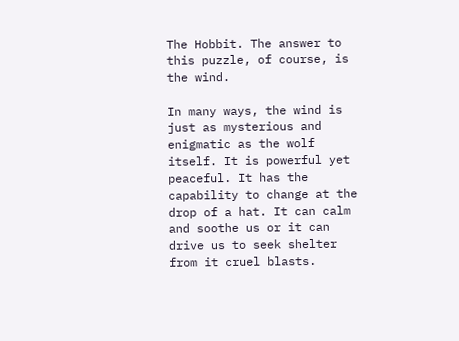The Hobbit. The answer to this puzzle, of course, is the wind.

In many ways, the wind is just as mysterious and enigmatic as the wolf itself. It is powerful yet peaceful. It has the capability to change at the drop of a hat. It can calm and soothe us or it can drive us to seek shelter from it cruel blasts.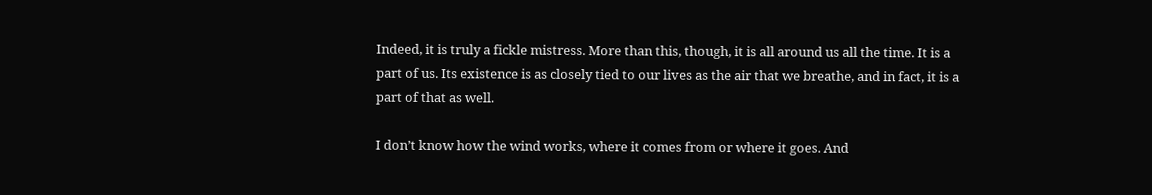Indeed, it is truly a fickle mistress. More than this, though, it is all around us all the time. It is a part of us. Its existence is as closely tied to our lives as the air that we breathe, and in fact, it is a part of that as well.

I don’t know how the wind works, where it comes from or where it goes. And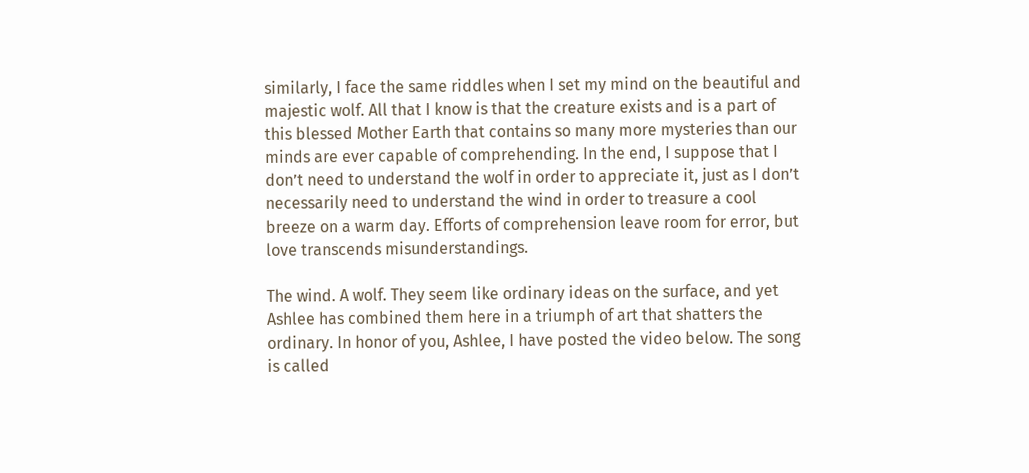similarly, I face the same riddles when I set my mind on the beautiful and majestic wolf. All that I know is that the creature exists and is a part of this blessed Mother Earth that contains so many more mysteries than our minds are ever capable of comprehending. In the end, I suppose that I don’t need to understand the wolf in order to appreciate it, just as I don’t necessarily need to understand the wind in order to treasure a cool breeze on a warm day. Efforts of comprehension leave room for error, but love transcends misunderstandings.

The wind. A wolf. They seem like ordinary ideas on the surface, and yet Ashlee has combined them here in a triumph of art that shatters the ordinary. In honor of you, Ashlee, I have posted the video below. The song is called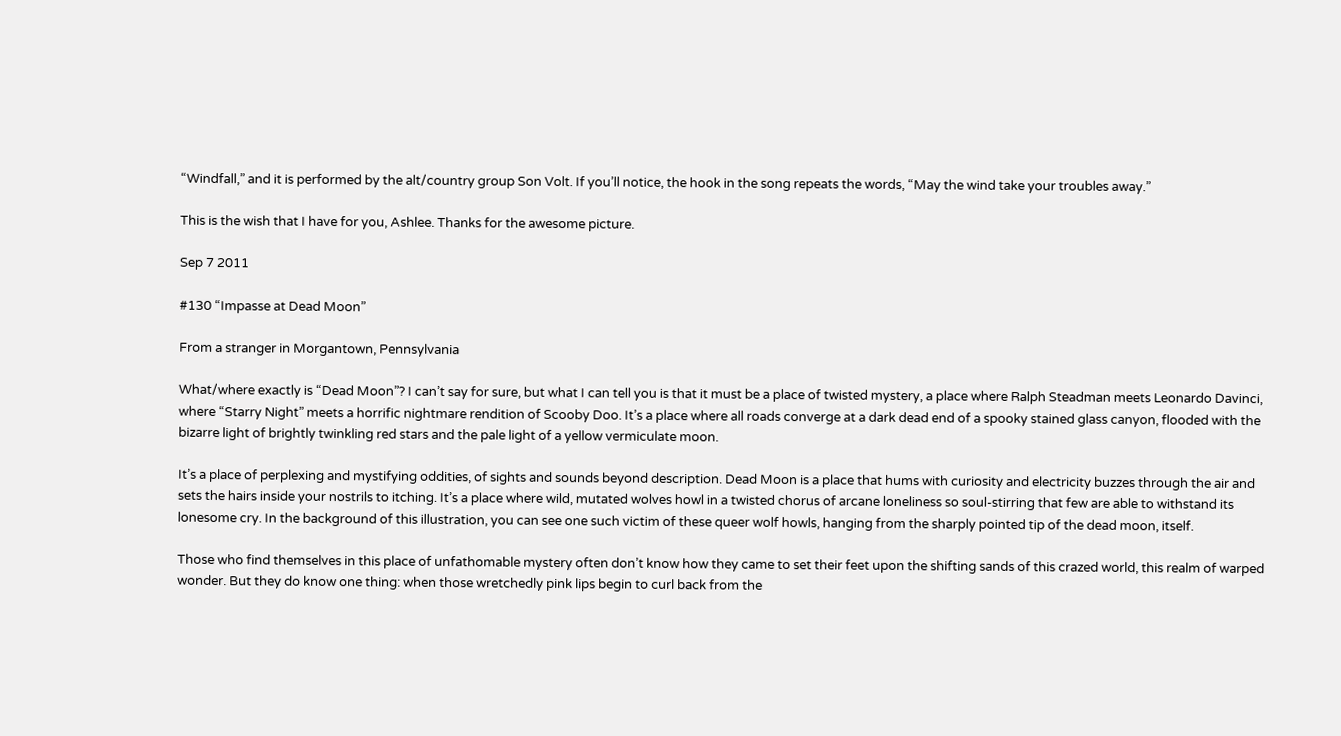“Windfall,” and it is performed by the alt/country group Son Volt. If you’ll notice, the hook in the song repeats the words, “May the wind take your troubles away.”

This is the wish that I have for you, Ashlee. Thanks for the awesome picture.

Sep 7 2011

#130 “Impasse at Dead Moon”

From a stranger in Morgantown, Pennsylvania

What/where exactly is “Dead Moon”? I can’t say for sure, but what I can tell you is that it must be a place of twisted mystery, a place where Ralph Steadman meets Leonardo Davinci, where “Starry Night” meets a horrific nightmare rendition of Scooby Doo. It’s a place where all roads converge at a dark dead end of a spooky stained glass canyon, flooded with the bizarre light of brightly twinkling red stars and the pale light of a yellow vermiculate moon.

It’s a place of perplexing and mystifying oddities, of sights and sounds beyond description. Dead Moon is a place that hums with curiosity and electricity buzzes through the air and sets the hairs inside your nostrils to itching. It’s a place where wild, mutated wolves howl in a twisted chorus of arcane loneliness so soul-stirring that few are able to withstand its lonesome cry. In the background of this illustration, you can see one such victim of these queer wolf howls, hanging from the sharply pointed tip of the dead moon, itself.

Those who find themselves in this place of unfathomable mystery often don’t know how they came to set their feet upon the shifting sands of this crazed world, this realm of warped wonder. But they do know one thing: when those wretchedly pink lips begin to curl back from the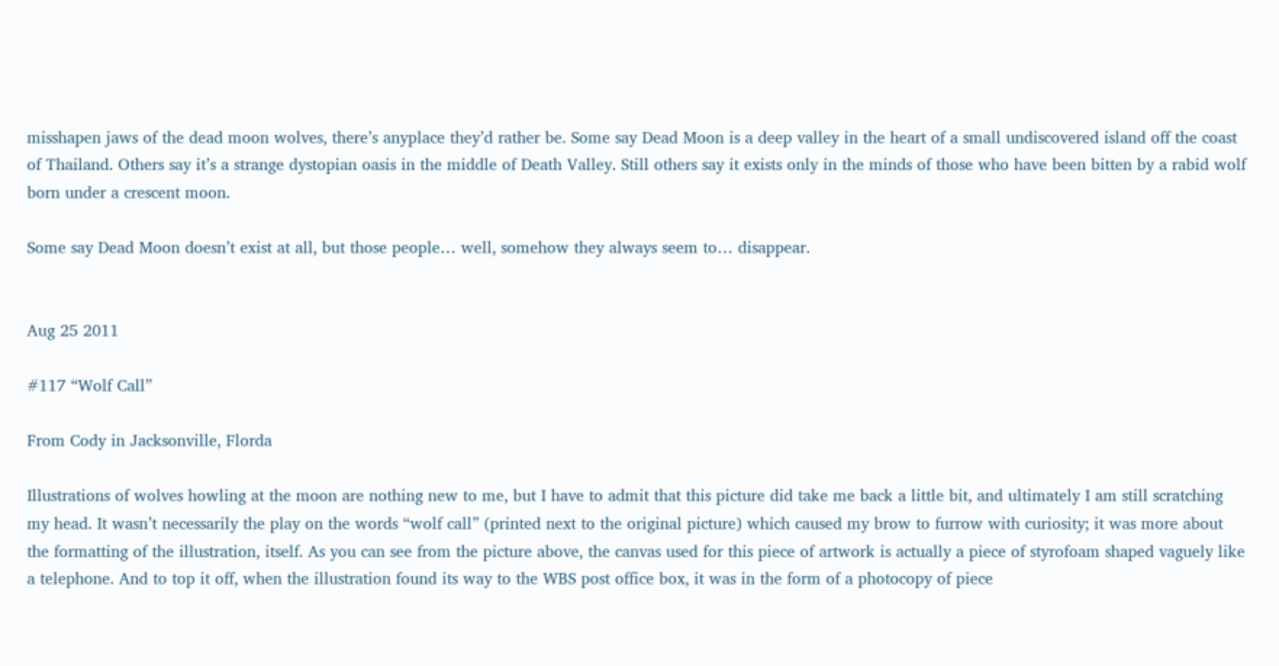misshapen jaws of the dead moon wolves, there’s anyplace they’d rather be. Some say Dead Moon is a deep valley in the heart of a small undiscovered island off the coast of Thailand. Others say it’s a strange dystopian oasis in the middle of Death Valley. Still others say it exists only in the minds of those who have been bitten by a rabid wolf born under a crescent moon.

Some say Dead Moon doesn’t exist at all, but those people… well, somehow they always seem to… disappear.


Aug 25 2011

#117 “Wolf Call”

From Cody in Jacksonville, Florda

Illustrations of wolves howling at the moon are nothing new to me, but I have to admit that this picture did take me back a little bit, and ultimately I am still scratching my head. It wasn’t necessarily the play on the words “wolf call” (printed next to the original picture) which caused my brow to furrow with curiosity; it was more about the formatting of the illustration, itself. As you can see from the picture above, the canvas used for this piece of artwork is actually a piece of styrofoam shaped vaguely like a telephone. And to top it off, when the illustration found its way to the WBS post office box, it was in the form of a photocopy of piece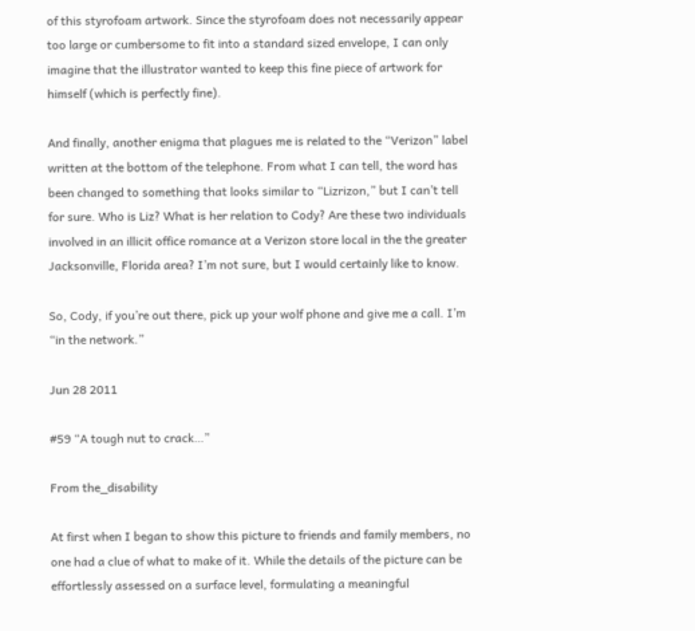of this styrofoam artwork. Since the styrofoam does not necessarily appear too large or cumbersome to fit into a standard sized envelope, I can only imagine that the illustrator wanted to keep this fine piece of artwork for himself (which is perfectly fine).

And finally, another enigma that plagues me is related to the “Verizon” label written at the bottom of the telephone. From what I can tell, the word has been changed to something that looks similar to “Lizrizon,” but I can’t tell for sure. Who is Liz? What is her relation to Cody? Are these two individuals involved in an illicit office romance at a Verizon store local in the the greater Jacksonville, Florida area? I’m not sure, but I would certainly like to know.

So, Cody, if you’re out there, pick up your wolf phone and give me a call. I’m “in the network.”

Jun 28 2011

#59 “A tough nut to crack…”

From the_disability

At first when I began to show this picture to friends and family members, no one had a clue of what to make of it. While the details of the picture can be effortlessly assessed on a surface level, formulating a meaningful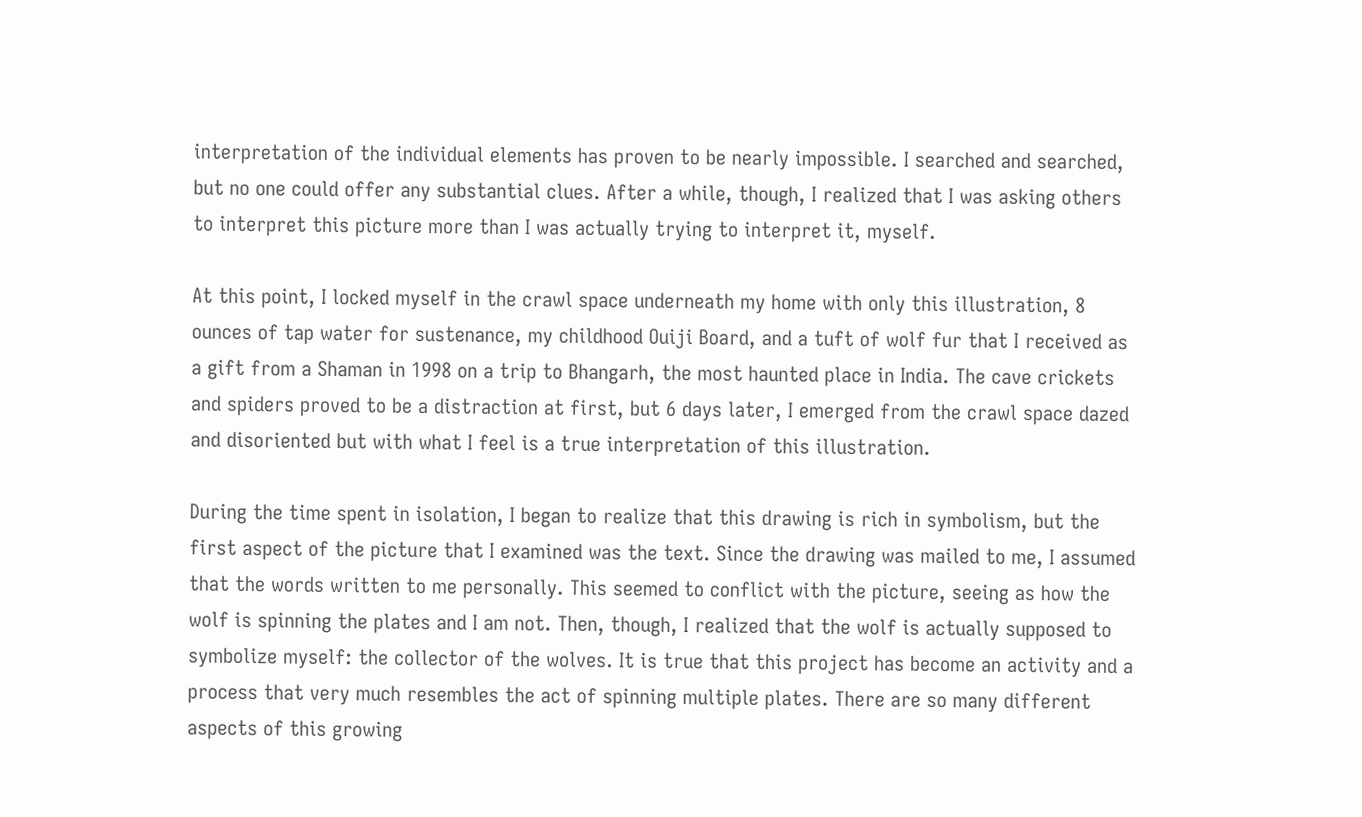interpretation of the individual elements has proven to be nearly impossible. I searched and searched, but no one could offer any substantial clues. After a while, though, I realized that I was asking others to interpret this picture more than I was actually trying to interpret it, myself.

At this point, I locked myself in the crawl space underneath my home with only this illustration, 8 ounces of tap water for sustenance, my childhood Ouiji Board, and a tuft of wolf fur that I received as a gift from a Shaman in 1998 on a trip to Bhangarh, the most haunted place in India. The cave crickets and spiders proved to be a distraction at first, but 6 days later, I emerged from the crawl space dazed and disoriented but with what I feel is a true interpretation of this illustration.

During the time spent in isolation, I began to realize that this drawing is rich in symbolism, but the first aspect of the picture that I examined was the text. Since the drawing was mailed to me, I assumed that the words written to me personally. This seemed to conflict with the picture, seeing as how the wolf is spinning the plates and I am not. Then, though, I realized that the wolf is actually supposed to symbolize myself: the collector of the wolves. It is true that this project has become an activity and a process that very much resembles the act of spinning multiple plates. There are so many different aspects of this growing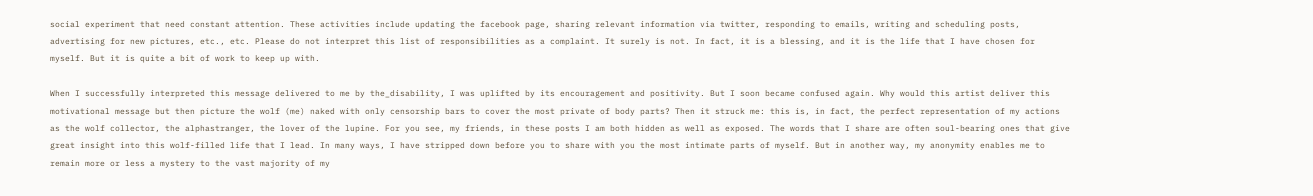social experiment that need constant attention. These activities include updating the facebook page, sharing relevant information via twitter, responding to emails, writing and scheduling posts, advertising for new pictures, etc., etc. Please do not interpret this list of responsibilities as a complaint. It surely is not. In fact, it is a blessing, and it is the life that I have chosen for myself. But it is quite a bit of work to keep up with.

When I successfully interpreted this message delivered to me by the_disability, I was uplifted by its encouragement and positivity. But I soon became confused again. Why would this artist deliver this motivational message but then picture the wolf (me) naked with only censorship bars to cover the most private of body parts? Then it struck me: this is, in fact, the perfect representation of my actions as the wolf collector, the alphastranger, the lover of the lupine. For you see, my friends, in these posts I am both hidden as well as exposed. The words that I share are often soul-bearing ones that give great insight into this wolf-filled life that I lead. In many ways, I have stripped down before you to share with you the most intimate parts of myself. But in another way, my anonymity enables me to remain more or less a mystery to the vast majority of my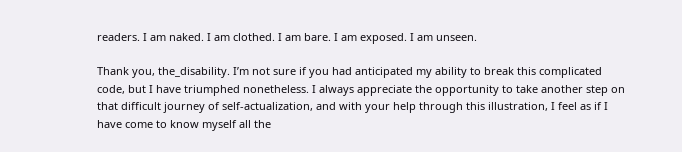readers. I am naked. I am clothed. I am bare. I am exposed. I am unseen.

Thank you, the_disability. I’m not sure if you had anticipated my ability to break this complicated code, but I have triumphed nonetheless. I always appreciate the opportunity to take another step on that difficult journey of self-actualization, and with your help through this illustration, I feel as if I have come to know myself all the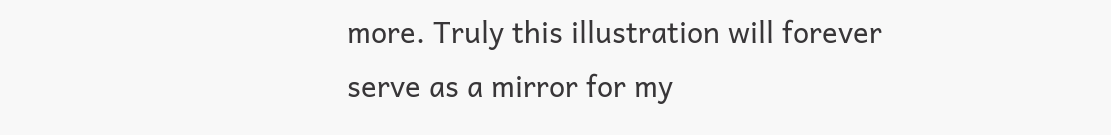more. Truly this illustration will forever serve as a mirror for my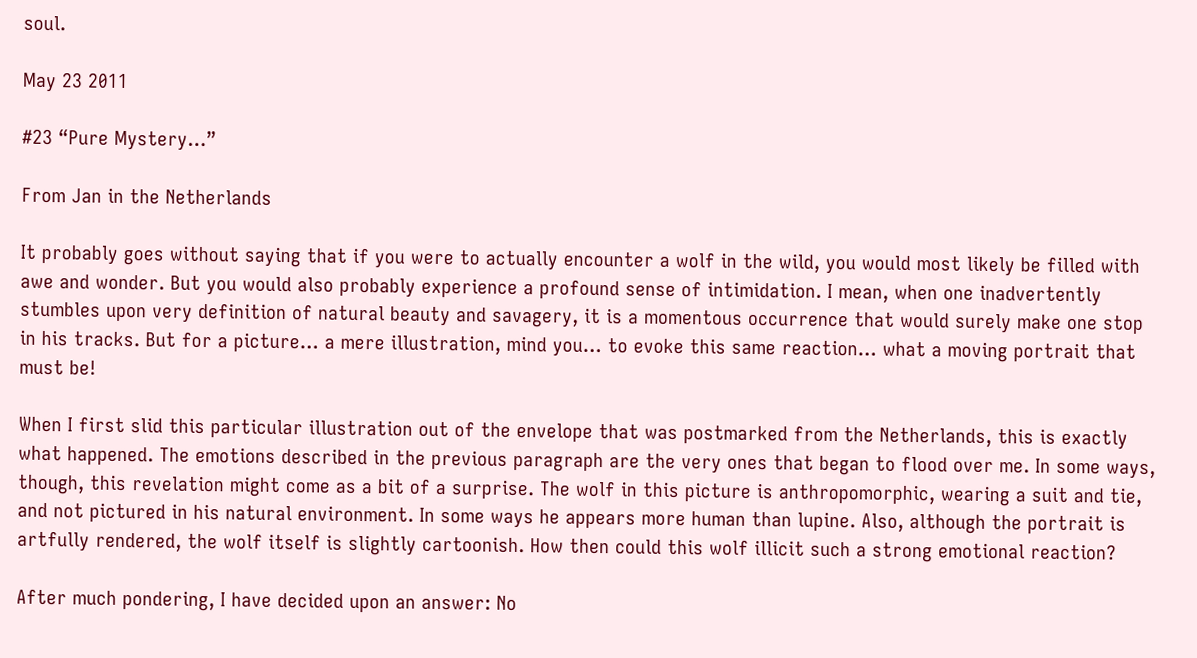soul.

May 23 2011

#23 “Pure Mystery…”

From Jan in the Netherlands

It probably goes without saying that if you were to actually encounter a wolf in the wild, you would most likely be filled with awe and wonder. But you would also probably experience a profound sense of intimidation. I mean, when one inadvertently stumbles upon very definition of natural beauty and savagery, it is a momentous occurrence that would surely make one stop in his tracks. But for a picture… a mere illustration, mind you… to evoke this same reaction… what a moving portrait that must be!

When I first slid this particular illustration out of the envelope that was postmarked from the Netherlands, this is exactly what happened. The emotions described in the previous paragraph are the very ones that began to flood over me. In some ways, though, this revelation might come as a bit of a surprise. The wolf in this picture is anthropomorphic, wearing a suit and tie, and not pictured in his natural environment. In some ways he appears more human than lupine. Also, although the portrait is artfully rendered, the wolf itself is slightly cartoonish. How then could this wolf illicit such a strong emotional reaction?

After much pondering, I have decided upon an answer: No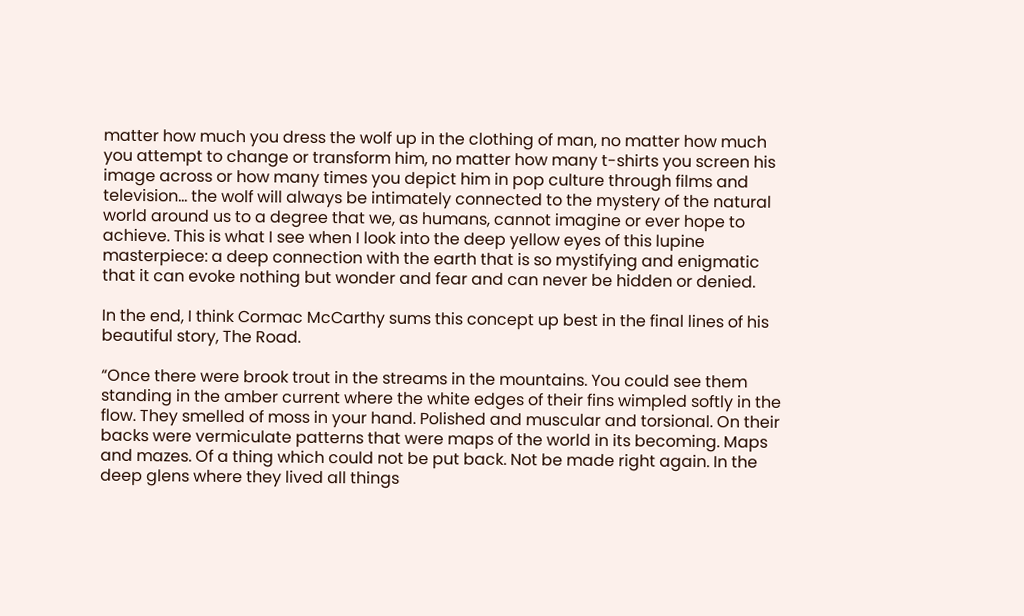matter how much you dress the wolf up in the clothing of man, no matter how much you attempt to change or transform him, no matter how many t-shirts you screen his image across or how many times you depict him in pop culture through films and television… the wolf will always be intimately connected to the mystery of the natural world around us to a degree that we, as humans, cannot imagine or ever hope to achieve. This is what I see when I look into the deep yellow eyes of this lupine masterpiece: a deep connection with the earth that is so mystifying and enigmatic that it can evoke nothing but wonder and fear and can never be hidden or denied.

In the end, I think Cormac McCarthy sums this concept up best in the final lines of his beautiful story, The Road.

“Once there were brook trout in the streams in the mountains. You could see them standing in the amber current where the white edges of their fins wimpled softly in the flow. They smelled of moss in your hand. Polished and muscular and torsional. On their backs were vermiculate patterns that were maps of the world in its becoming. Maps and mazes. Of a thing which could not be put back. Not be made right again. In the deep glens where they lived all things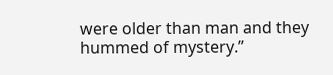were older than man and they hummed of mystery.”